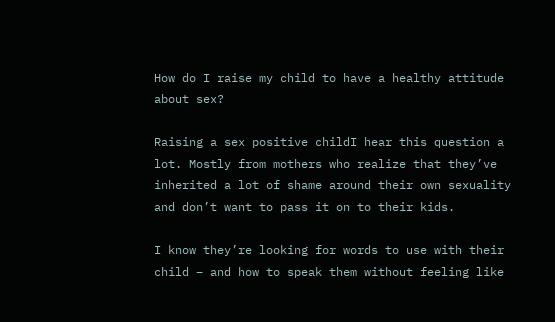How do I raise my child to have a healthy attitude about sex?

Raising a sex positive childI hear this question a lot. Mostly from mothers who realize that they’ve inherited a lot of shame around their own sexuality and don’t want to pass it on to their kids.

I know they’re looking for words to use with their child – and how to speak them without feeling like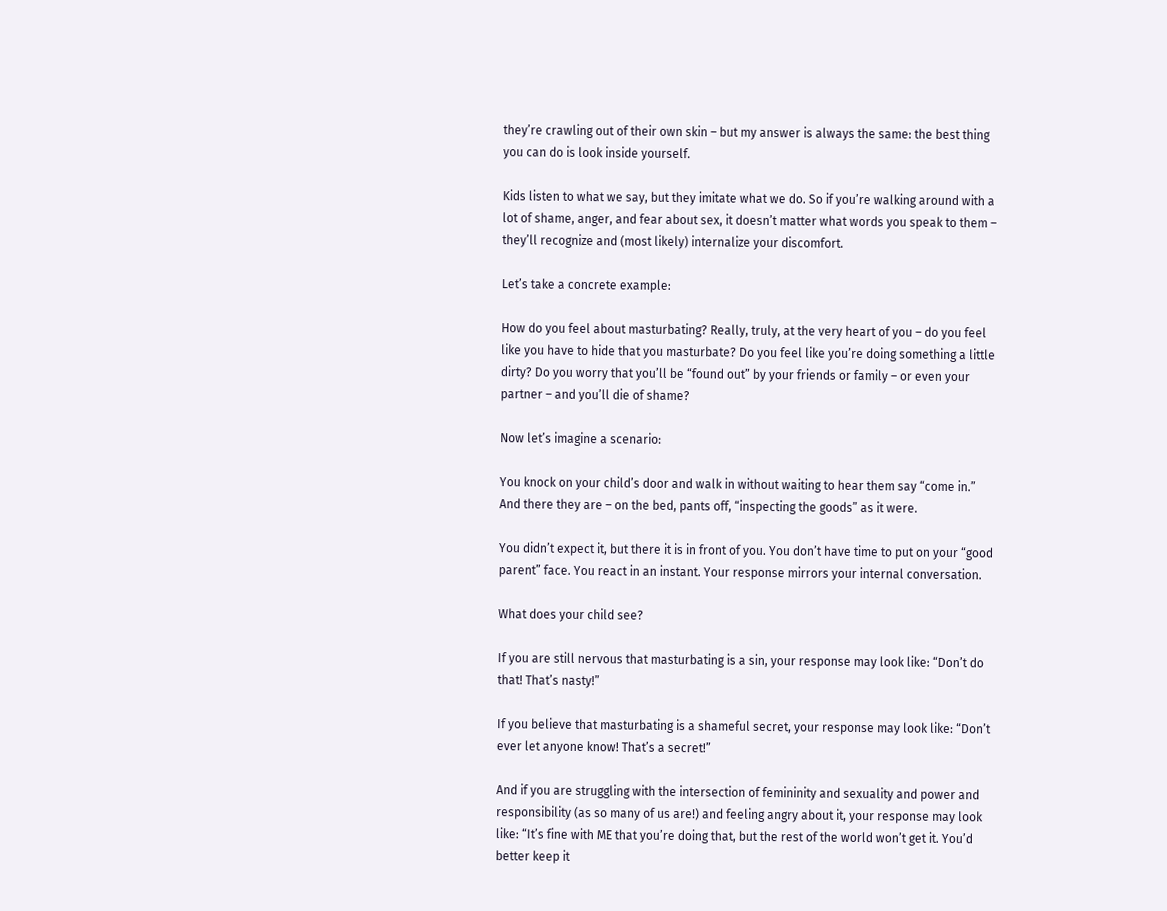they’re crawling out of their own skin – but my answer is always the same: the best thing you can do is look inside yourself.

Kids listen to what we say, but they imitate what we do. So if you’re walking around with a lot of shame, anger, and fear about sex, it doesn’t matter what words you speak to them – they’ll recognize and (most likely) internalize your discomfort.

Let’s take a concrete example:

How do you feel about masturbating? Really, truly, at the very heart of you – do you feel like you have to hide that you masturbate? Do you feel like you’re doing something a little dirty? Do you worry that you’ll be “found out” by your friends or family – or even your partner – and you’ll die of shame?

Now let’s imagine a scenario:

You knock on your child’s door and walk in without waiting to hear them say “come in.” And there they are – on the bed, pants off, “inspecting the goods” as it were.

You didn’t expect it, but there it is in front of you. You don’t have time to put on your “good parent” face. You react in an instant. Your response mirrors your internal conversation.

What does your child see?

If you are still nervous that masturbating is a sin, your response may look like: “Don’t do that! That’s nasty!”

If you believe that masturbating is a shameful secret, your response may look like: “Don’t ever let anyone know! That’s a secret!”

And if you are struggling with the intersection of femininity and sexuality and power and responsibility (as so many of us are!) and feeling angry about it, your response may look like: “It’s fine with ME that you’re doing that, but the rest of the world won’t get it. You’d better keep it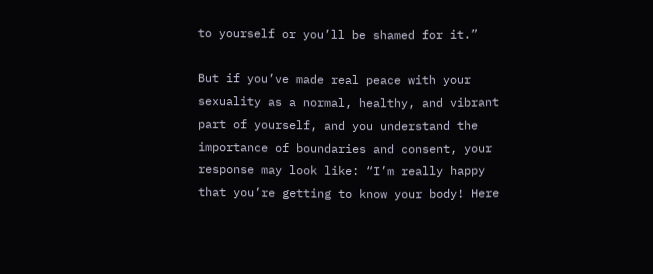to yourself or you’ll be shamed for it.”

But if you’ve made real peace with your sexuality as a normal, healthy, and vibrant part of yourself, and you understand the importance of boundaries and consent, your response may look like: “I’m really happy that you’re getting to know your body! Here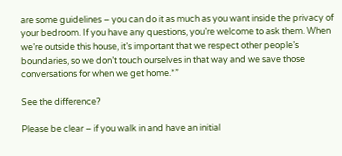are some guidelines – you can do it as much as you want inside the privacy of your bedroom. If you have any questions, you’re welcome to ask them. When we’re outside this house, it’s important that we respect other people’s boundaries, so we don’t touch ourselves in that way and we save those conversations for when we get home.*”

See the difference?

Please be clear – if you walk in and have an initial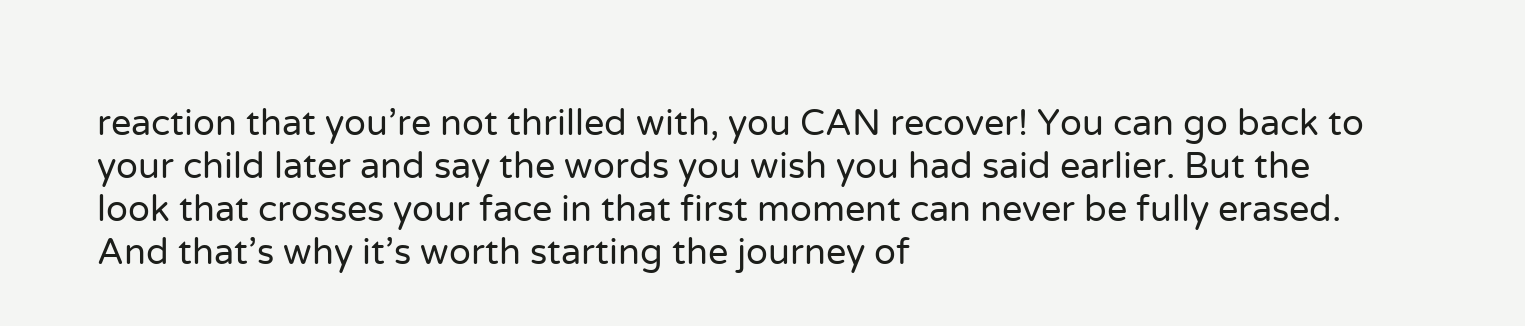reaction that you’re not thrilled with, you CAN recover! You can go back to your child later and say the words you wish you had said earlier. But the look that crosses your face in that first moment can never be fully erased. And that’s why it’s worth starting the journey of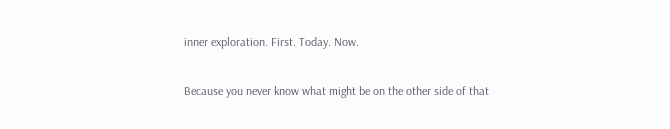inner exploration. First. Today. Now.

Because you never know what might be on the other side of that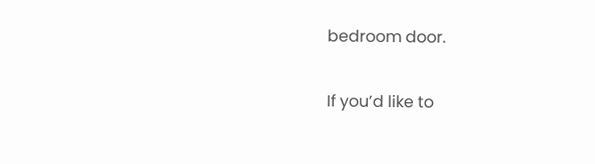bedroom door.

If you’d like to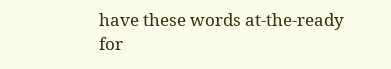have these words at-the-ready for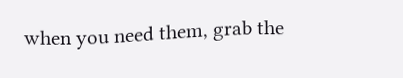when you need them, grab the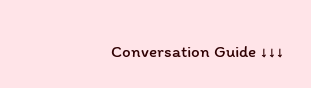Conversation Guide ↓↓↓